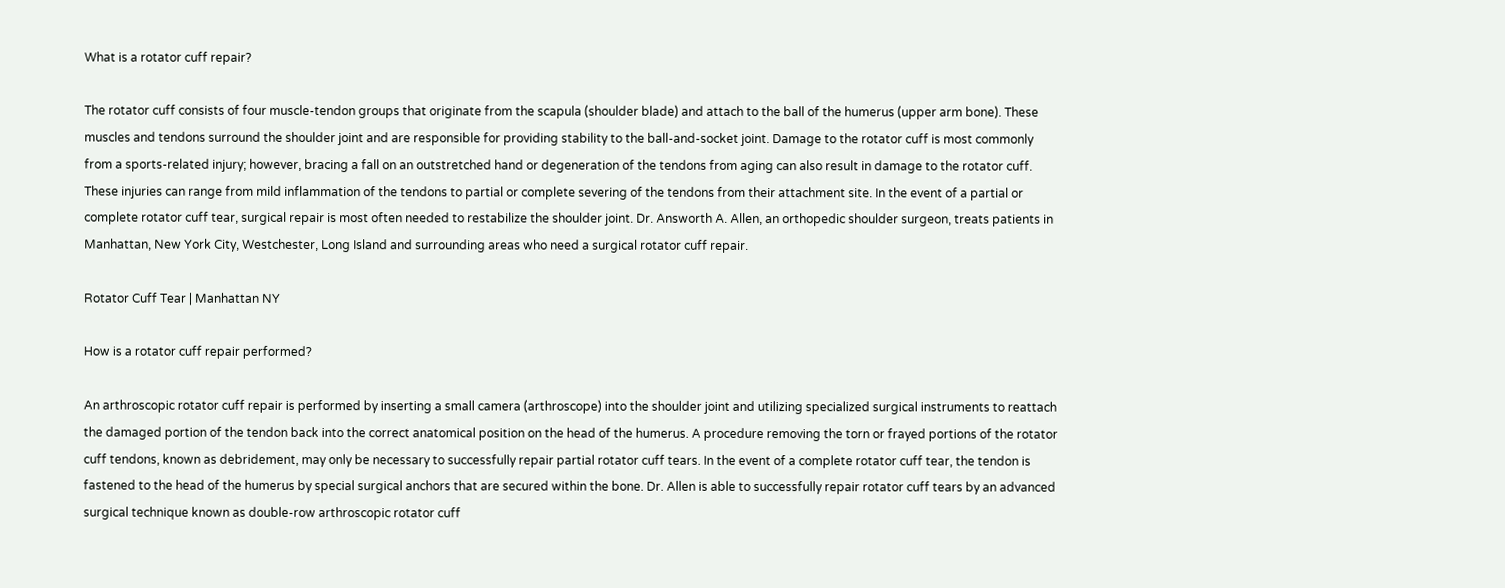What is a rotator cuff repair?

The rotator cuff consists of four muscle-tendon groups that originate from the scapula (shoulder blade) and attach to the ball of the humerus (upper arm bone). These muscles and tendons surround the shoulder joint and are responsible for providing stability to the ball-and-socket joint. Damage to the rotator cuff is most commonly from a sports-related injury; however, bracing a fall on an outstretched hand or degeneration of the tendons from aging can also result in damage to the rotator cuff. These injuries can range from mild inflammation of the tendons to partial or complete severing of the tendons from their attachment site. In the event of a partial or complete rotator cuff tear, surgical repair is most often needed to restabilize the shoulder joint. Dr. Answorth A. Allen, an orthopedic shoulder surgeon, treats patients in Manhattan, New York City, Westchester, Long Island and surrounding areas who need a surgical rotator cuff repair.

Rotator Cuff Tear | Manhattan NY

How is a rotator cuff repair performed?

An arthroscopic rotator cuff repair is performed by inserting a small camera (arthroscope) into the shoulder joint and utilizing specialized surgical instruments to reattach the damaged portion of the tendon back into the correct anatomical position on the head of the humerus. A procedure removing the torn or frayed portions of the rotator cuff tendons, known as debridement, may only be necessary to successfully repair partial rotator cuff tears. In the event of a complete rotator cuff tear, the tendon is fastened to the head of the humerus by special surgical anchors that are secured within the bone. Dr. Allen is able to successfully repair rotator cuff tears by an advanced surgical technique known as double-row arthroscopic rotator cuff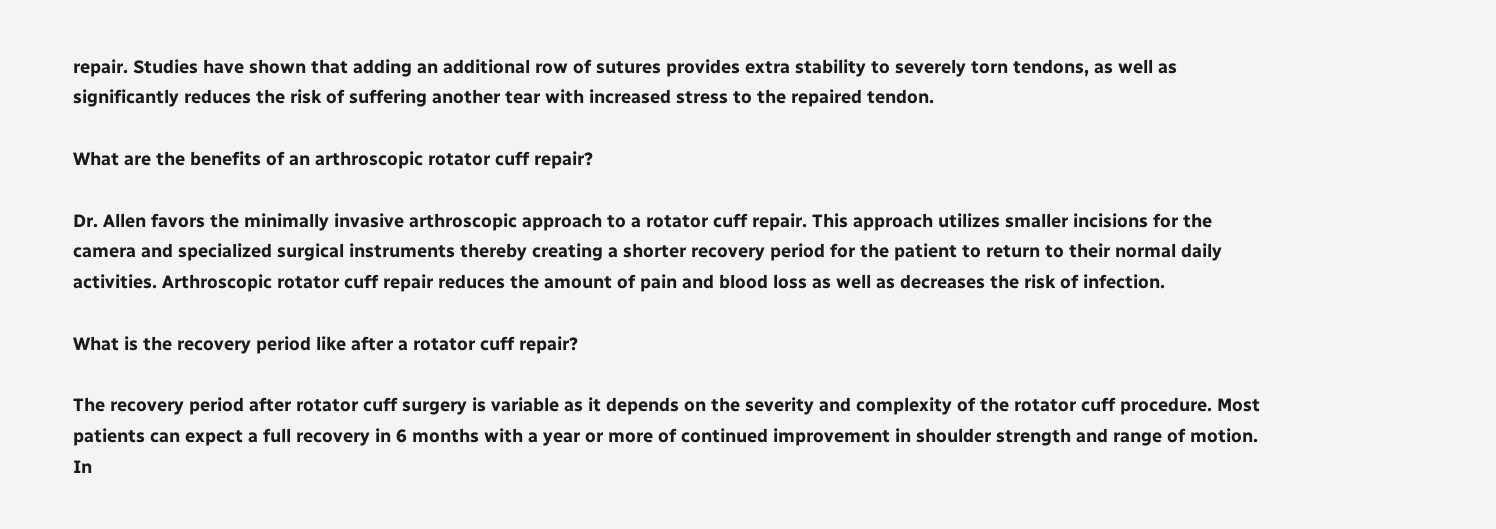repair. Studies have shown that adding an additional row of sutures provides extra stability to severely torn tendons, as well as significantly reduces the risk of suffering another tear with increased stress to the repaired tendon.

What are the benefits of an arthroscopic rotator cuff repair?

Dr. Allen favors the minimally invasive arthroscopic approach to a rotator cuff repair. This approach utilizes smaller incisions for the camera and specialized surgical instruments thereby creating a shorter recovery period for the patient to return to their normal daily activities. Arthroscopic rotator cuff repair reduces the amount of pain and blood loss as well as decreases the risk of infection.

What is the recovery period like after a rotator cuff repair?

The recovery period after rotator cuff surgery is variable as it depends on the severity and complexity of the rotator cuff procedure. Most patients can expect a full recovery in 6 months with a year or more of continued improvement in shoulder strength and range of motion. In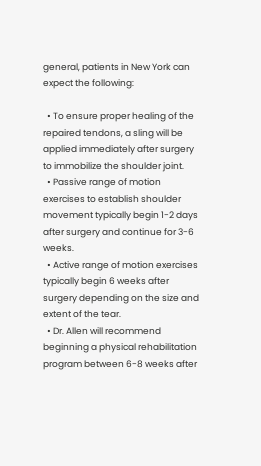general, patients in New York can expect the following:

  • To ensure proper healing of the repaired tendons, a sling will be applied immediately after surgery to immobilize the shoulder joint.
  • Passive range of motion exercises to establish shoulder movement typically begin 1-2 days after surgery and continue for 3-6 weeks.
  • Active range of motion exercises typically begin 6 weeks after surgery depending on the size and extent of the tear.
  • Dr. Allen will recommend beginning a physical rehabilitation program between 6-8 weeks after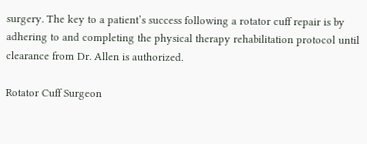surgery. The key to a patient’s success following a rotator cuff repair is by adhering to and completing the physical therapy rehabilitation protocol until clearance from Dr. Allen is authorized.

Rotator Cuff Surgeon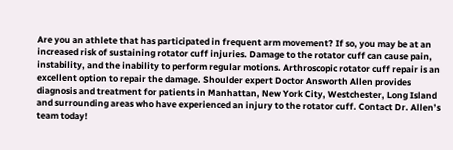Are you an athlete that has participated in frequent arm movement? If so, you may be at an increased risk of sustaining rotator cuff injuries. Damage to the rotator cuff can cause pain, instability, and the inability to perform regular motions. Arthroscopic rotator cuff repair is an excellent option to repair the damage. Shoulder expert Doctor Answorth Allen provides diagnosis and treatment for patients in Manhattan, New York City, Westchester, Long Island and surrounding areas who have experienced an injury to the rotator cuff. Contact Dr. Allen’s team today!